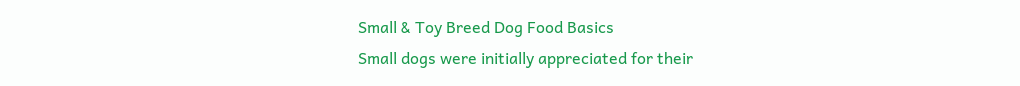Small & Toy Breed Dog Food Basics
Small dogs were initially appreciated for their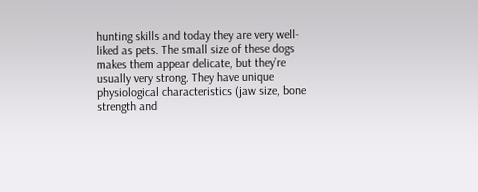hunting skills and today they are very well-liked as pets. The small size of these dogs makes them appear delicate, but they’re usually very strong. They have unique physiological characteristics (jaw size, bone strength and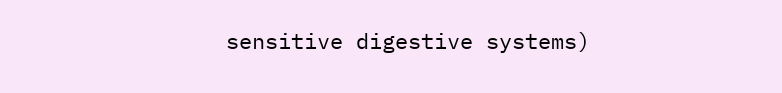sensitive digestive systems)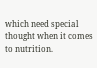which need special thought when it comes to nutrition.